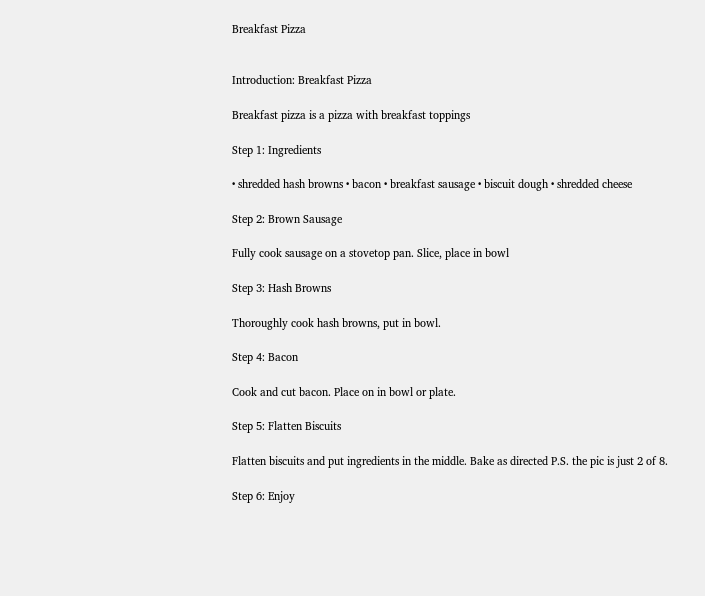Breakfast Pizza


Introduction: Breakfast Pizza

Breakfast pizza is a pizza with breakfast toppings

Step 1: Ingredients

• shredded hash browns • bacon • breakfast sausage • biscuit dough • shredded cheese

Step 2: Brown Sausage

Fully cook sausage on a stovetop pan. Slice, place in bowl

Step 3: Hash Browns

Thoroughly cook hash browns, put in bowl.

Step 4: Bacon

Cook and cut bacon. Place on in bowl or plate.

Step 5: Flatten Biscuits

Flatten biscuits and put ingredients in the middle. Bake as directed P.S. the pic is just 2 of 8.

Step 6: Enjoy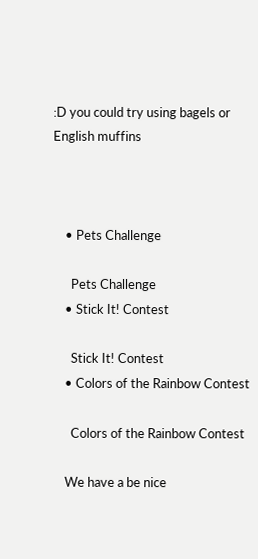:D you could try using bagels or English muffins



    • Pets Challenge

      Pets Challenge
    • Stick It! Contest

      Stick It! Contest
    • Colors of the Rainbow Contest

      Colors of the Rainbow Contest

    We have a be nice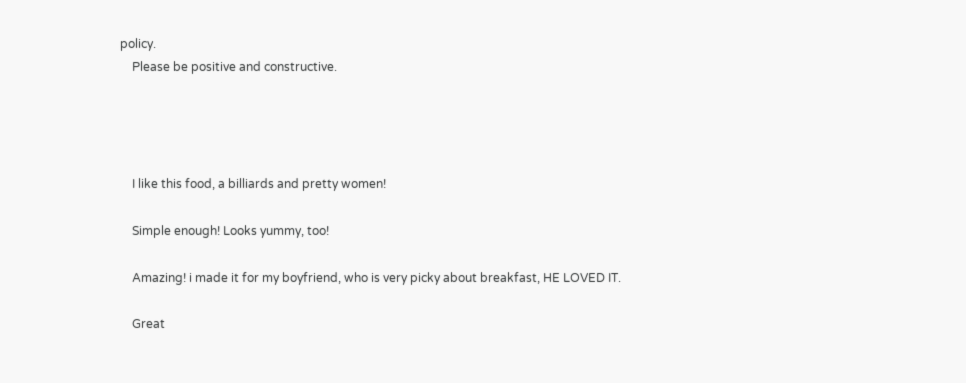policy.
    Please be positive and constructive.




    I like this food, a billiards and pretty women!

    Simple enough! Looks yummy, too!

    Amazing! i made it for my boyfriend, who is very picky about breakfast, HE LOVED IT.

    Great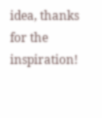idea, thanks for the inspiration!